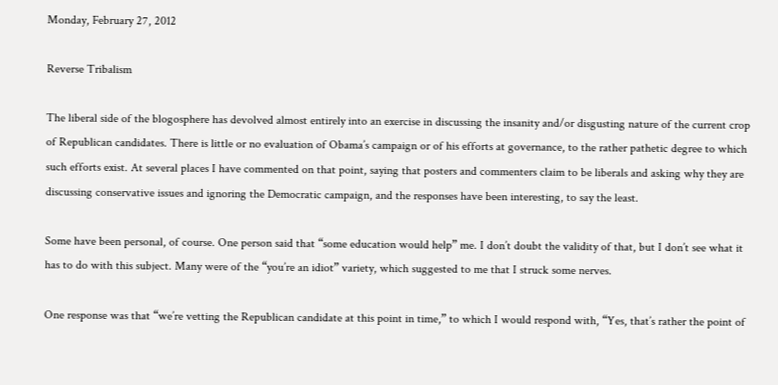Monday, February 27, 2012

Reverse Tribalism

The liberal side of the blogosphere has devolved almost entirely into an exercise in discussing the insanity and/or disgusting nature of the current crop of Republican candidates. There is little or no evaluation of Obama’s campaign or of his efforts at governance, to the rather pathetic degree to which such efforts exist. At several places I have commented on that point, saying that posters and commenters claim to be liberals and asking why they are discussing conservative issues and ignoring the Democratic campaign, and the responses have been interesting, to say the least.

Some have been personal, of course. One person said that “some education would help” me. I don’t doubt the validity of that, but I don’t see what it has to do with this subject. Many were of the “you’re an idiot” variety, which suggested to me that I struck some nerves.

One response was that “we’re vetting the Republican candidate at this point in time,” to which I would respond with, “Yes, that’s rather the point of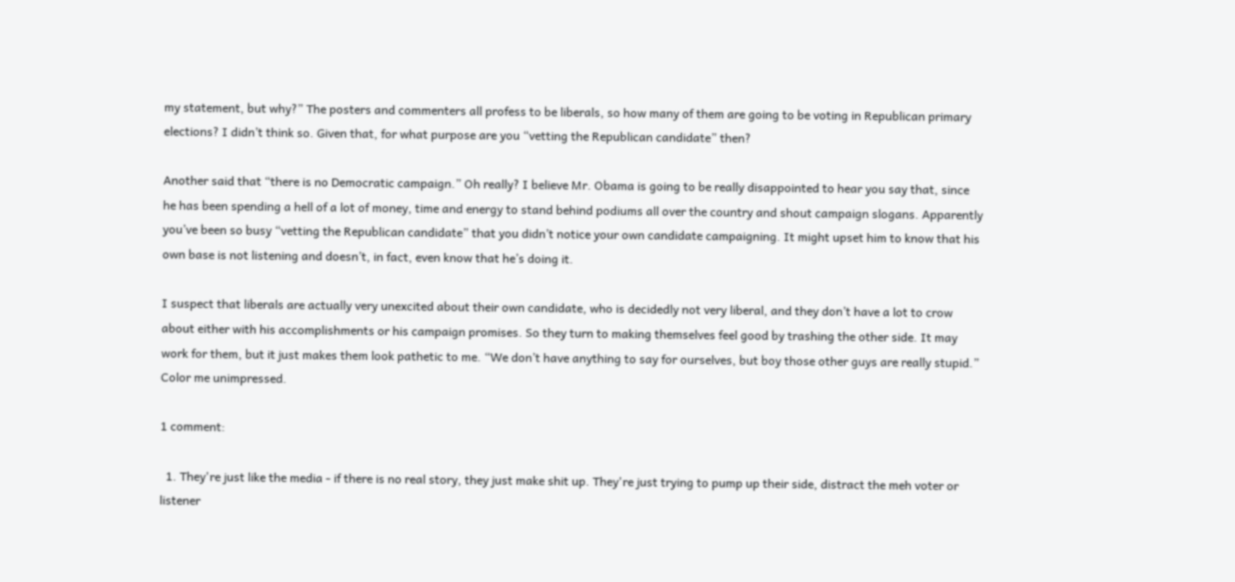my statement, but why?” The posters and commenters all profess to be liberals, so how many of them are going to be voting in Republican primary elections? I didn’t think so. Given that, for what purpose are you “vetting the Republican candidate” then?

Another said that “there is no Democratic campaign.” Oh really? I believe Mr. Obama is going to be really disappointed to hear you say that, since he has been spending a hell of a lot of money, time and energy to stand behind podiums all over the country and shout campaign slogans. Apparently you’ve been so busy “vetting the Republican candidate” that you didn’t notice your own candidate campaigning. It might upset him to know that his own base is not listening and doesn’t, in fact, even know that he’s doing it.

I suspect that liberals are actually very unexcited about their own candidate, who is decidedly not very liberal, and they don’t have a lot to crow about either with his accomplishments or his campaign promises. So they turn to making themselves feel good by trashing the other side. It may work for them, but it just makes them look pathetic to me. “We don’t have anything to say for ourselves, but boy those other guys are really stupid.” Color me unimpressed.

1 comment:

  1. They're just like the media - if there is no real story, they just make shit up. They're just trying to pump up their side, distract the meh voter or listener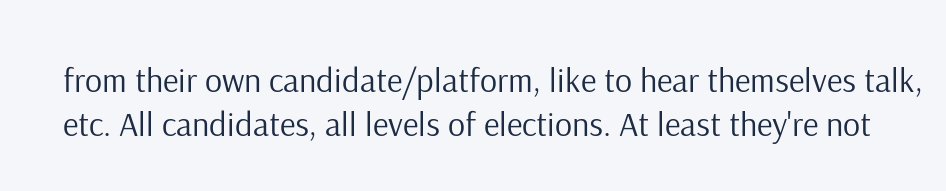from their own candidate/platform, like to hear themselves talk, etc. All candidates, all levels of elections. At least they're not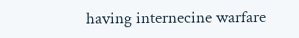having internecine warfare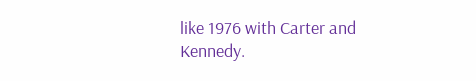like 1976 with Carter and Kennedy.